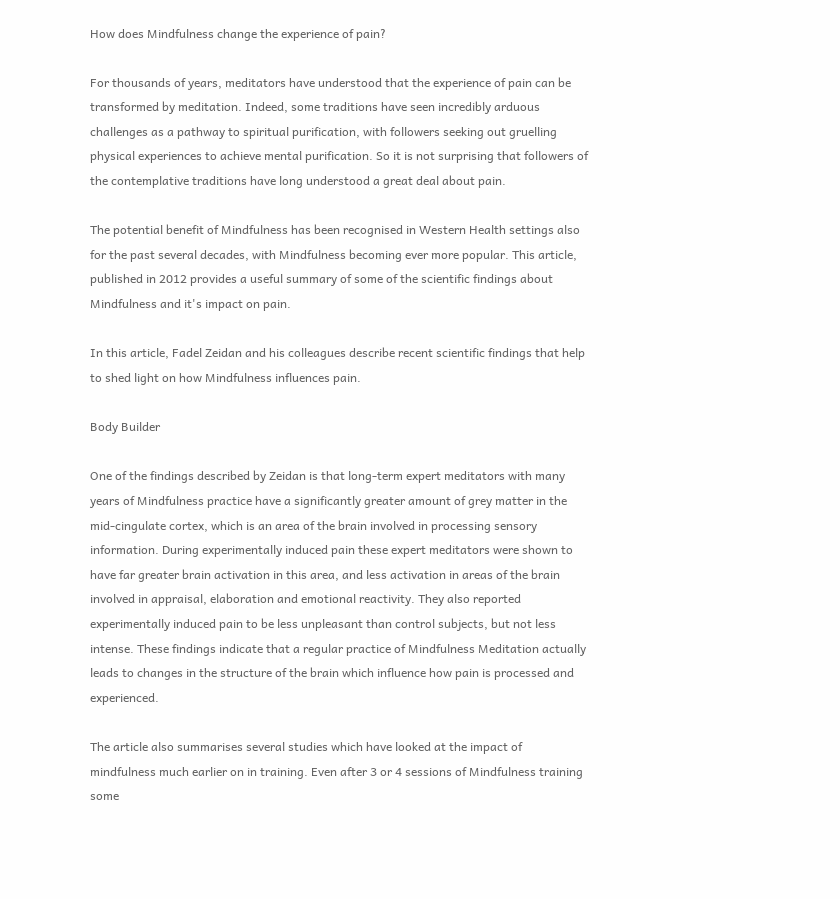How does Mindfulness change the experience of pain?

For thousands of years, meditators have understood that the experience of pain can be transformed by meditation. Indeed, some traditions have seen incredibly arduous challenges as a pathway to spiritual purification, with followers seeking out gruelling physical experiences to achieve mental purification. So it is not surprising that followers of the contemplative traditions have long understood a great deal about pain.

The potential benefit of Mindfulness has been recognised in Western Health settings also for the past several decades, with Mindfulness becoming ever more popular. This article, published in 2012 provides a useful summary of some of the scientific findings about Mindfulness and it's impact on pain.

In this article, Fadel Zeidan and his colleagues describe recent scientific findings that help to shed light on how Mindfulness influences pain.

Body Builder

One of the findings described by Zeidan is that long-term expert meditators with many years of Mindfulness practice have a significantly greater amount of grey matter in the mid-cingulate cortex, which is an area of the brain involved in processing sensory information. During experimentally induced pain these expert meditators were shown to have far greater brain activation in this area, and less activation in areas of the brain involved in appraisal, elaboration and emotional reactivity. They also reported experimentally induced pain to be less unpleasant than control subjects, but not less intense. These findings indicate that a regular practice of Mindfulness Meditation actually leads to changes in the structure of the brain which influence how pain is processed and experienced.

The article also summarises several studies which have looked at the impact of mindfulness much earlier on in training. Even after 3 or 4 sessions of Mindfulness training some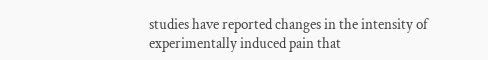studies have reported changes in the intensity of experimentally induced pain that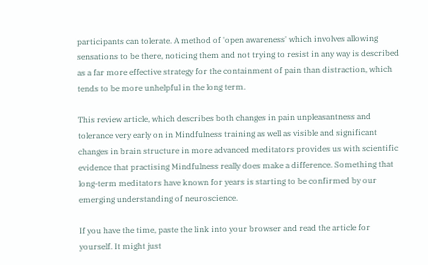participants can tolerate. A method of 'open awareness' which involves allowing sensations to be there, noticing them and not trying to resist in any way is described as a far more effective strategy for the containment of pain than distraction, which tends to be more unhelpful in the long term.

This review article, which describes both changes in pain unpleasantness and tolerance very early on in Mindfulness training as well as visible and significant changes in brain structure in more advanced meditators provides us with scientific evidence that practising Mindfulness really does make a difference. Something that long-term meditators have known for years is starting to be confirmed by our emerging understanding of neuroscience.

If you have the time, paste the link into your browser and read the article for yourself. It might just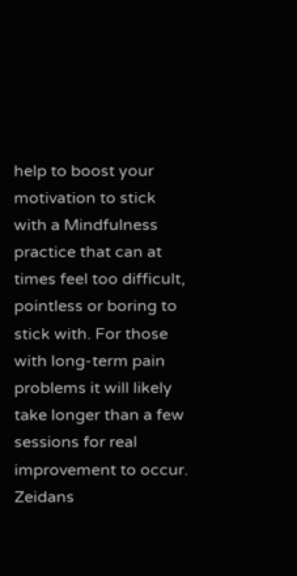help to boost your motivation to stick with a Mindfulness practice that can at times feel too difficult, pointless or boring to stick with. For those with long-term pain problems it will likely take longer than a few sessions for real improvement to occur. Zeidans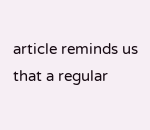article reminds us that a regular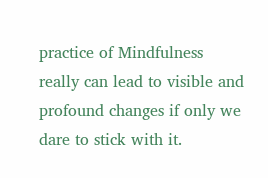practice of Mindfulness really can lead to visible and profound changes if only we dare to stick with it.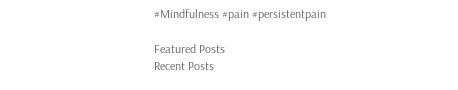#Mindfulness #pain #persistentpain

Featured Posts
Recent Posts